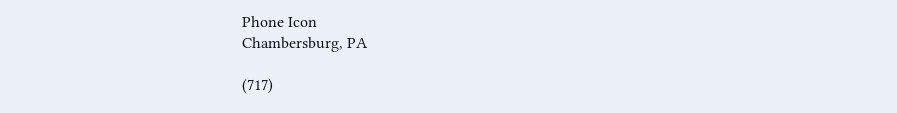Phone Icon
Chambersburg, PA

(717)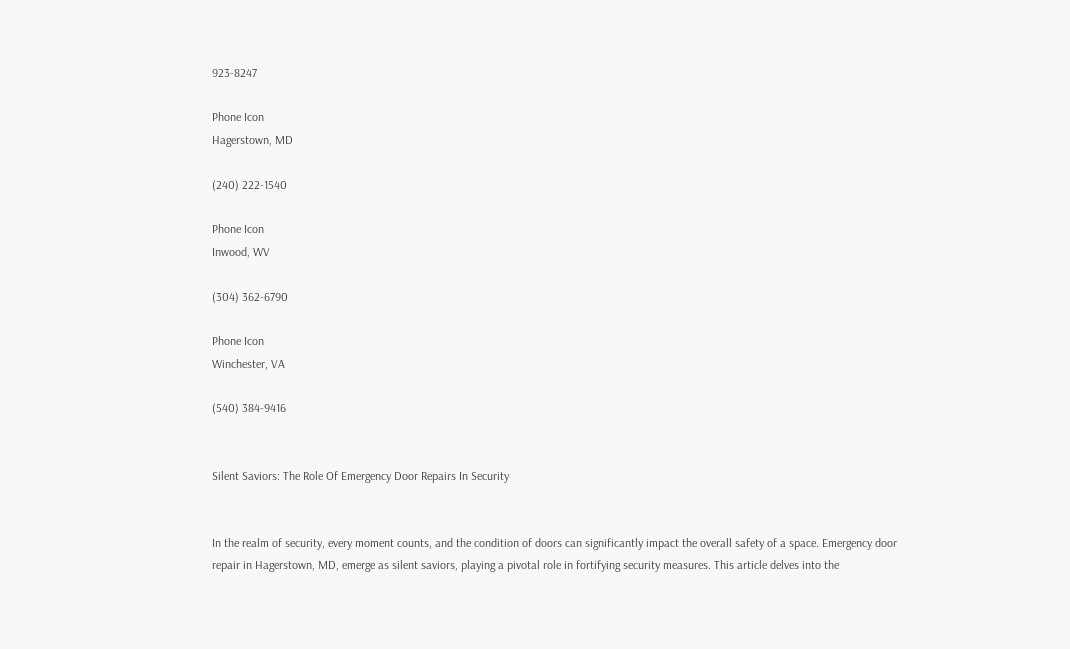923-8247

Phone Icon
Hagerstown, MD

(240) 222-1540

Phone Icon
Inwood, WV

(304) 362-6790

Phone Icon
Winchester, VA

(540) 384-9416


Silent Saviors: The Role Of Emergency Door Repairs In Security


In the realm of security, every moment counts, and the condition of doors can significantly impact the overall safety of a space. Emergency door repair in Hagerstown, MD, emerge as silent saviors, playing a pivotal role in fortifying security measures. This article delves into the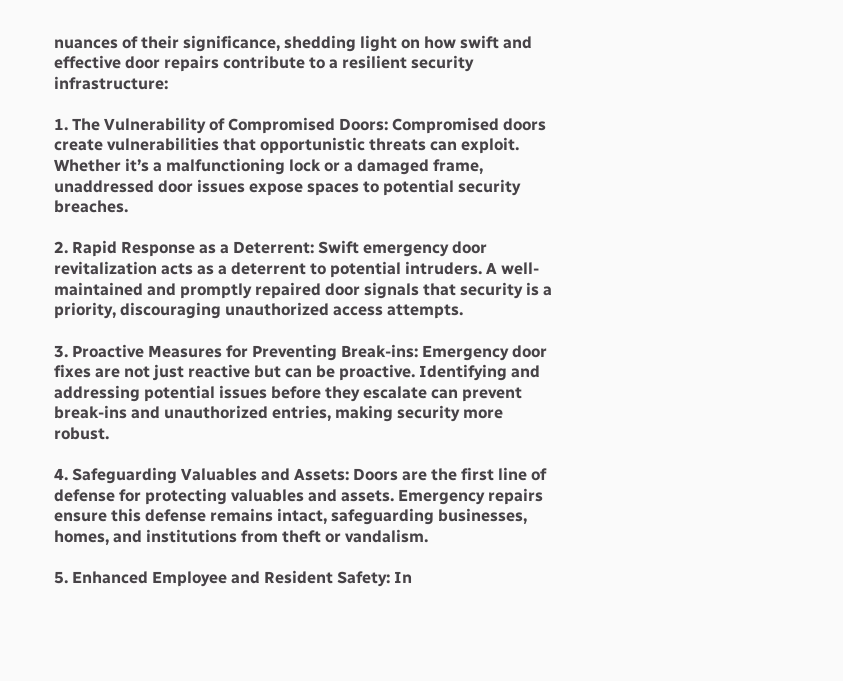nuances of their significance, shedding light on how swift and effective door repairs contribute to a resilient security infrastructure:

1. The Vulnerability of Compromised Doors: Compromised doors create vulnerabilities that opportunistic threats can exploit. Whether it’s a malfunctioning lock or a damaged frame, unaddressed door issues expose spaces to potential security breaches.

2. Rapid Response as a Deterrent: Swift emergency door revitalization acts as a deterrent to potential intruders. A well-maintained and promptly repaired door signals that security is a priority, discouraging unauthorized access attempts.

3. Proactive Measures for Preventing Break-ins: Emergency door fixes are not just reactive but can be proactive. Identifying and addressing potential issues before they escalate can prevent break-ins and unauthorized entries, making security more robust.

4. Safeguarding Valuables and Assets: Doors are the first line of defense for protecting valuables and assets. Emergency repairs ensure this defense remains intact, safeguarding businesses, homes, and institutions from theft or vandalism.

5. Enhanced Employee and Resident Safety: In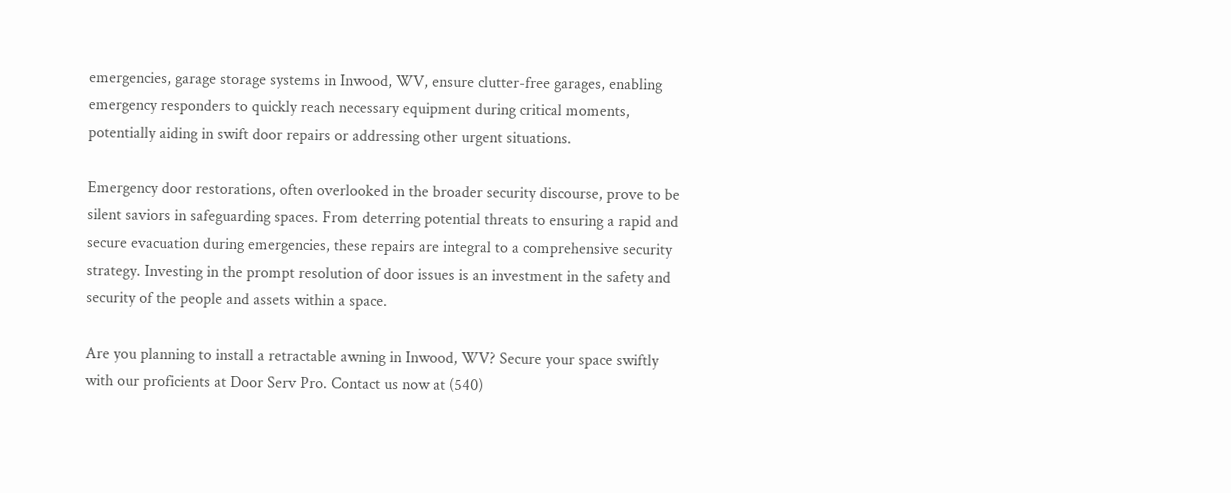emergencies, garage storage systems in Inwood, WV, ensure clutter-free garages, enabling emergency responders to quickly reach necessary equipment during critical moments, potentially aiding in swift door repairs or addressing other urgent situations.

Emergency door restorations, often overlooked in the broader security discourse, prove to be silent saviors in safeguarding spaces. From deterring potential threats to ensuring a rapid and secure evacuation during emergencies, these repairs are integral to a comprehensive security strategy. Investing in the prompt resolution of door issues is an investment in the safety and security of the people and assets within a space.

Are you planning to install a retractable awning in Inwood, WV? Secure your space swiftly with our proficients at Door Serv Pro. Contact us now at (540)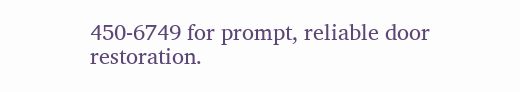450-6749 for prompt, reliable door restoration.